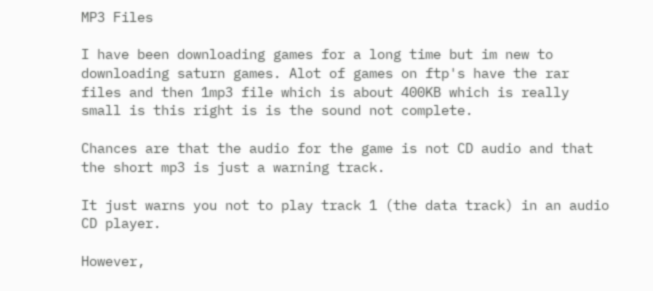MP3 Files

I have been downloading games for a long time but im new to downloading saturn games. Alot of games on ftp's have the rar files and then 1mp3 file which is about 400KB which is really small is this right is is the sound not complete.

Chances are that the audio for the game is not CD audio and that the short mp3 is just a warning track.

It just warns you not to play track 1 (the data track) in an audio CD player.

However,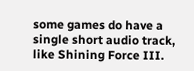some games do have a single short audio track, like Shining Force III.